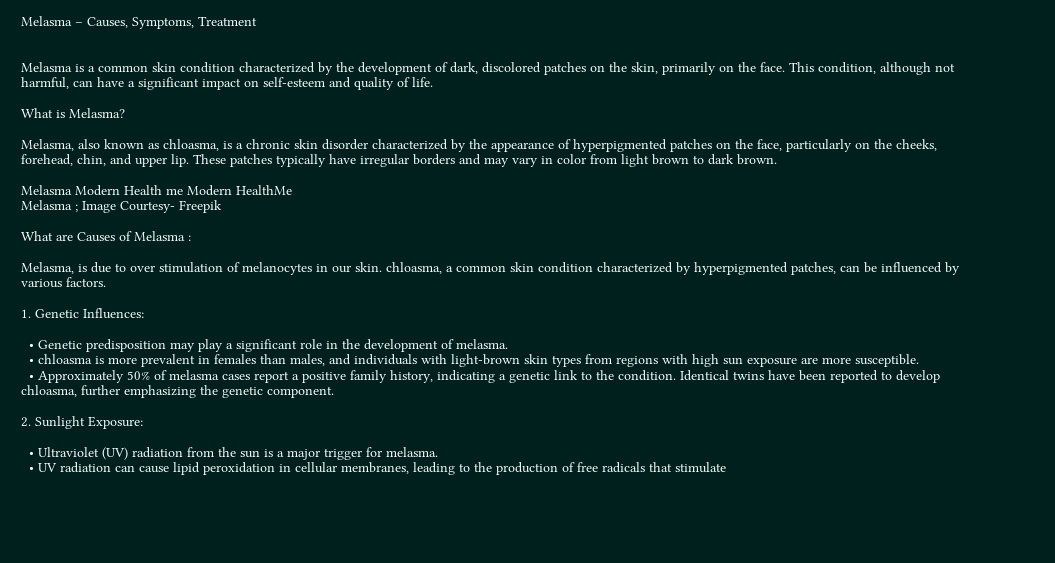Melasma – Causes, Symptoms, Treatment


Melasma is a common skin condition characterized by the development of dark, discolored patches on the skin, primarily on the face. This condition, although not harmful, can have a significant impact on self-esteem and quality of life.

What is Melasma?

Melasma, also known as chloasma, is a chronic skin disorder characterized by the appearance of hyperpigmented patches on the face, particularly on the cheeks, forehead, chin, and upper lip. These patches typically have irregular borders and may vary in color from light brown to dark brown.

Melasma Modern Health me Modern HealthMe
Melasma ; Image Courtesy- Freepik

What are Causes of Melasma :

Melasma, is due to over stimulation of melanocytes in our skin. chloasma, a common skin condition characterized by hyperpigmented patches, can be influenced by various factors.

1. Genetic Influences:

  • Genetic predisposition may play a significant role in the development of melasma.
  • chloasma is more prevalent in females than males, and individuals with light-brown skin types from regions with high sun exposure are more susceptible.
  • Approximately 50% of melasma cases report a positive family history, indicating a genetic link to the condition. Identical twins have been reported to develop chloasma, further emphasizing the genetic component.

2. Sunlight Exposure:

  • Ultraviolet (UV) radiation from the sun is a major trigger for melasma.
  • UV radiation can cause lipid peroxidation in cellular membranes, leading to the production of free radicals that stimulate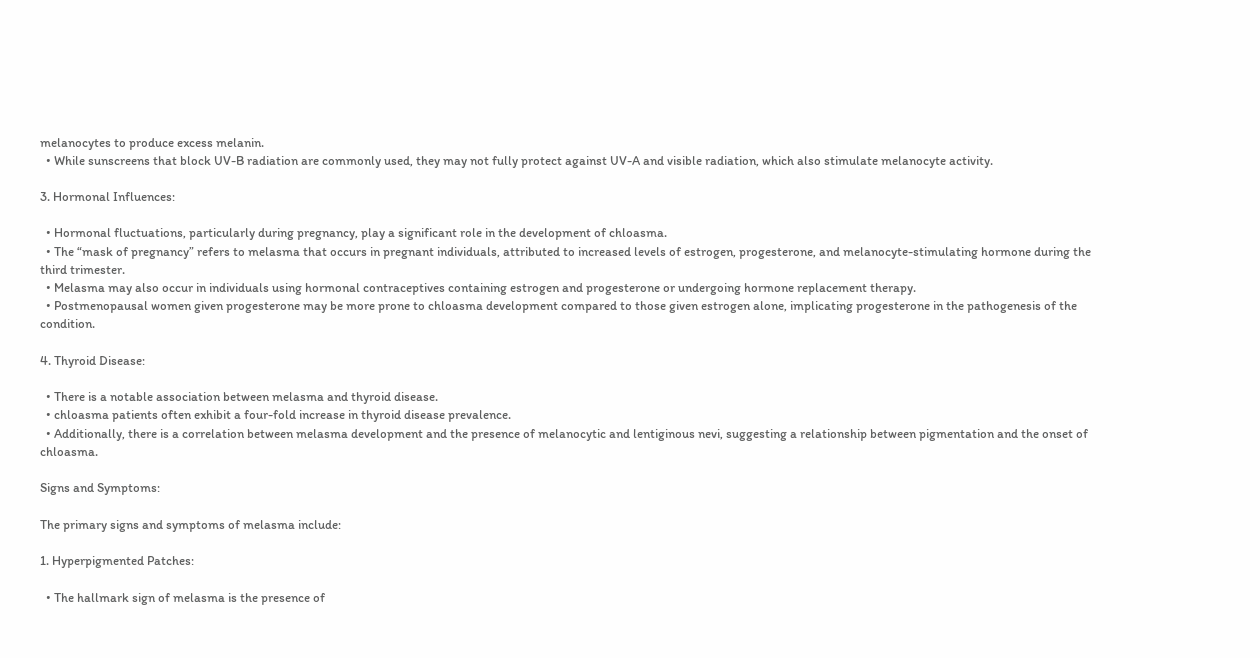melanocytes to produce excess melanin.
  • While sunscreens that block UV-B radiation are commonly used, they may not fully protect against UV-A and visible radiation, which also stimulate melanocyte activity.

3. Hormonal Influences:

  • Hormonal fluctuations, particularly during pregnancy, play a significant role in the development of chloasma.
  • The “mask of pregnancy” refers to melasma that occurs in pregnant individuals, attributed to increased levels of estrogen, progesterone, and melanocyte-stimulating hormone during the third trimester.
  • Melasma may also occur in individuals using hormonal contraceptives containing estrogen and progesterone or undergoing hormone replacement therapy.
  • Postmenopausal women given progesterone may be more prone to chloasma development compared to those given estrogen alone, implicating progesterone in the pathogenesis of the condition.

4. Thyroid Disease:

  • There is a notable association between melasma and thyroid disease.
  • chloasma patients often exhibit a four-fold increase in thyroid disease prevalence.
  • Additionally, there is a correlation between melasma development and the presence of melanocytic and lentiginous nevi, suggesting a relationship between pigmentation and the onset of chloasma.

Signs and Symptoms:

The primary signs and symptoms of melasma include:

1. Hyperpigmented Patches:

  • The hallmark sign of melasma is the presence of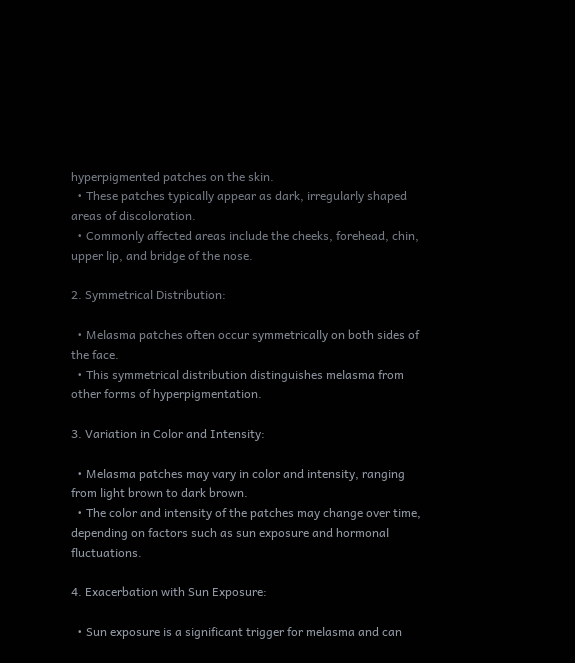hyperpigmented patches on the skin.
  • These patches typically appear as dark, irregularly shaped areas of discoloration.
  • Commonly affected areas include the cheeks, forehead, chin, upper lip, and bridge of the nose.

2. Symmetrical Distribution:

  • Melasma patches often occur symmetrically on both sides of the face.
  • This symmetrical distribution distinguishes melasma from other forms of hyperpigmentation.

3. Variation in Color and Intensity:

  • Melasma patches may vary in color and intensity, ranging from light brown to dark brown.
  • The color and intensity of the patches may change over time, depending on factors such as sun exposure and hormonal fluctuations.

4. Exacerbation with Sun Exposure:

  • Sun exposure is a significant trigger for melasma and can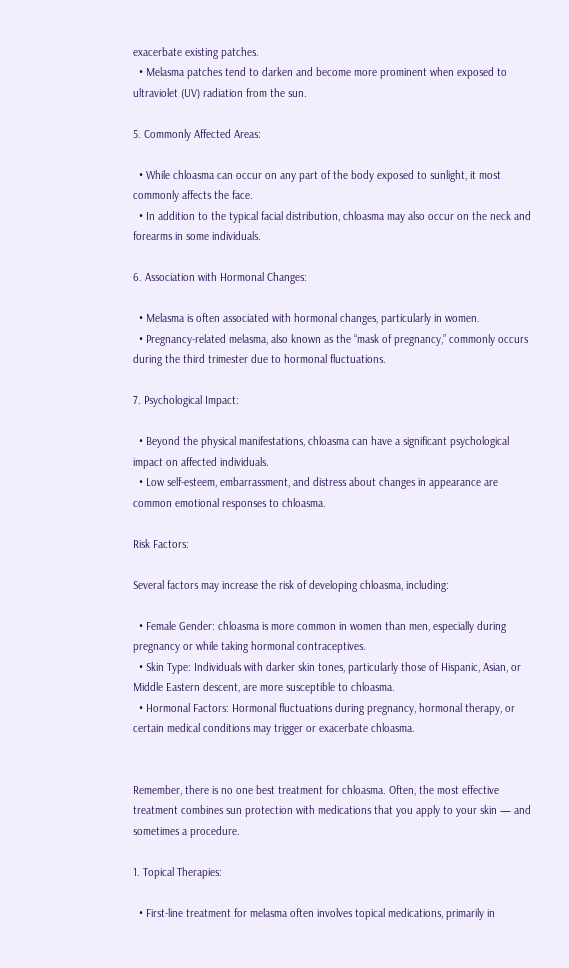exacerbate existing patches.
  • Melasma patches tend to darken and become more prominent when exposed to ultraviolet (UV) radiation from the sun.

5. Commonly Affected Areas:

  • While chloasma can occur on any part of the body exposed to sunlight, it most commonly affects the face.
  • In addition to the typical facial distribution, chloasma may also occur on the neck and forearms in some individuals.

6. Association with Hormonal Changes:

  • Melasma is often associated with hormonal changes, particularly in women.
  • Pregnancy-related melasma, also known as the “mask of pregnancy,” commonly occurs during the third trimester due to hormonal fluctuations.

7. Psychological Impact:

  • Beyond the physical manifestations, chloasma can have a significant psychological impact on affected individuals.
  • Low self-esteem, embarrassment, and distress about changes in appearance are common emotional responses to chloasma.

Risk Factors:

Several factors may increase the risk of developing chloasma, including:

  • Female Gender: chloasma is more common in women than men, especially during pregnancy or while taking hormonal contraceptives.
  • Skin Type: Individuals with darker skin tones, particularly those of Hispanic, Asian, or Middle Eastern descent, are more susceptible to chloasma.
  • Hormonal Factors: Hormonal fluctuations during pregnancy, hormonal therapy, or certain medical conditions may trigger or exacerbate chloasma.


Remember, there is no one best treatment for chloasma. Often, the most effective treatment combines sun protection with medications that you apply to your skin — and sometimes a procedure.

1. Topical Therapies:

  • First-line treatment for melasma often involves topical medications, primarily in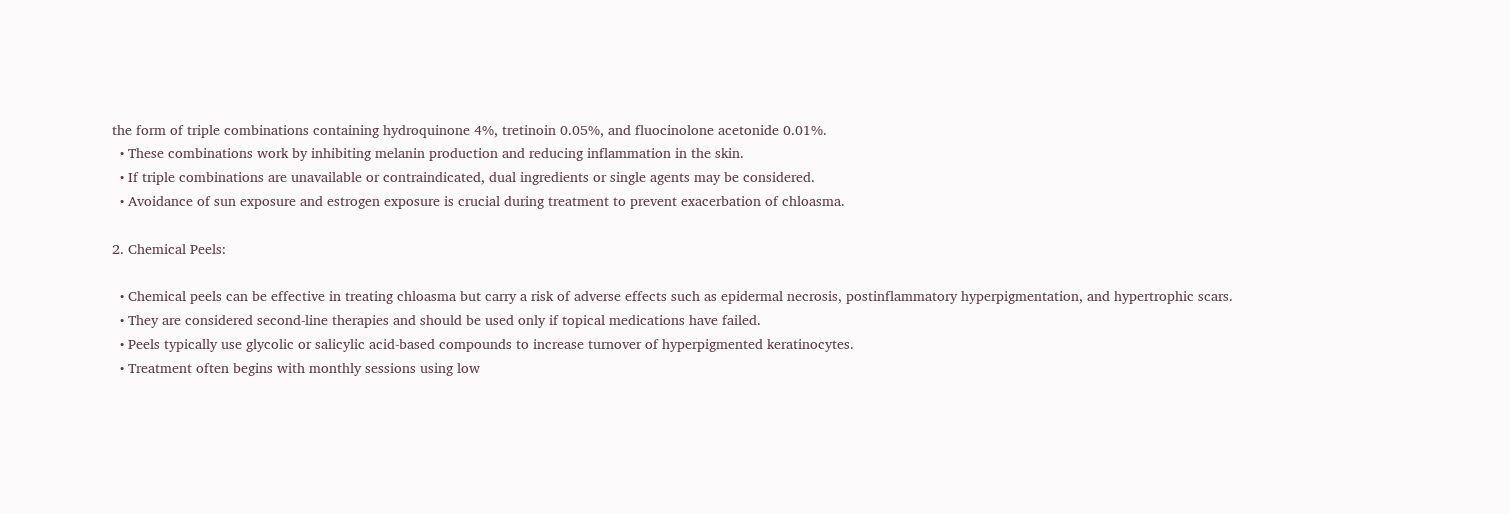the form of triple combinations containing hydroquinone 4%, tretinoin 0.05%, and fluocinolone acetonide 0.01%.
  • These combinations work by inhibiting melanin production and reducing inflammation in the skin.
  • If triple combinations are unavailable or contraindicated, dual ingredients or single agents may be considered.
  • Avoidance of sun exposure and estrogen exposure is crucial during treatment to prevent exacerbation of chloasma.

2. Chemical Peels:

  • Chemical peels can be effective in treating chloasma but carry a risk of adverse effects such as epidermal necrosis, postinflammatory hyperpigmentation, and hypertrophic scars.
  • They are considered second-line therapies and should be used only if topical medications have failed.
  • Peels typically use glycolic or salicylic acid-based compounds to increase turnover of hyperpigmented keratinocytes.
  • Treatment often begins with monthly sessions using low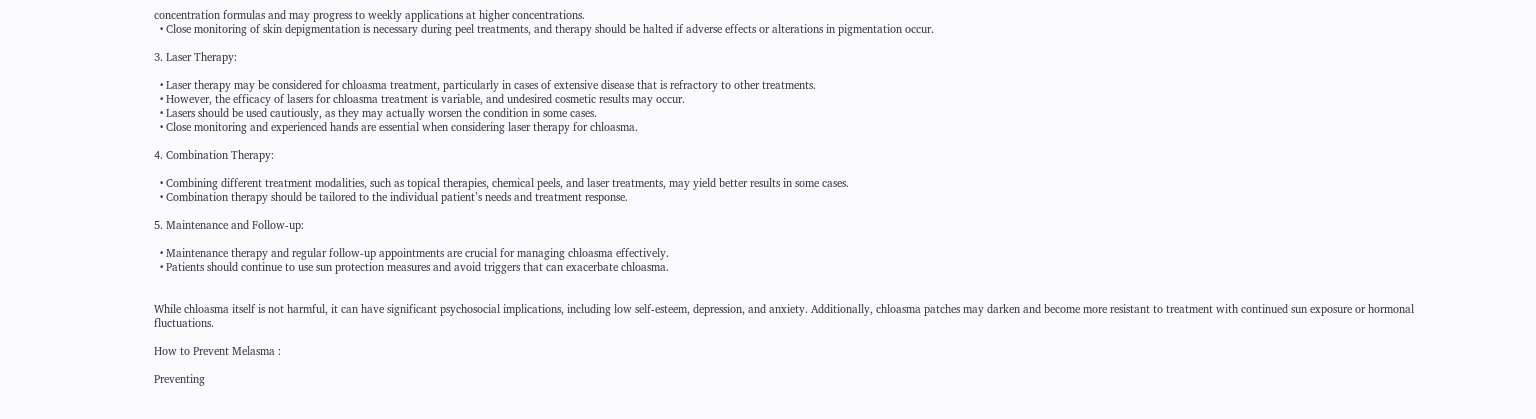concentration formulas and may progress to weekly applications at higher concentrations.
  • Close monitoring of skin depigmentation is necessary during peel treatments, and therapy should be halted if adverse effects or alterations in pigmentation occur.

3. Laser Therapy:

  • Laser therapy may be considered for chloasma treatment, particularly in cases of extensive disease that is refractory to other treatments.
  • However, the efficacy of lasers for chloasma treatment is variable, and undesired cosmetic results may occur.
  • Lasers should be used cautiously, as they may actually worsen the condition in some cases.
  • Close monitoring and experienced hands are essential when considering laser therapy for chloasma.

4. Combination Therapy:

  • Combining different treatment modalities, such as topical therapies, chemical peels, and laser treatments, may yield better results in some cases.
  • Combination therapy should be tailored to the individual patient’s needs and treatment response.

5. Maintenance and Follow-up:

  • Maintenance therapy and regular follow-up appointments are crucial for managing chloasma effectively.
  • Patients should continue to use sun protection measures and avoid triggers that can exacerbate chloasma.


While chloasma itself is not harmful, it can have significant psychosocial implications, including low self-esteem, depression, and anxiety. Additionally, chloasma patches may darken and become more resistant to treatment with continued sun exposure or hormonal fluctuations.

How to Prevent Melasma :

Preventing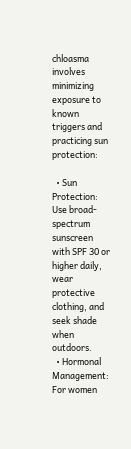chloasma involves minimizing exposure to known triggers and practicing sun protection:

  • Sun Protection: Use broad-spectrum sunscreen with SPF 30 or higher daily, wear protective clothing, and seek shade when outdoors.
  • Hormonal Management: For women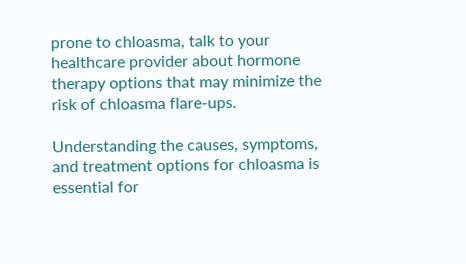prone to chloasma, talk to your healthcare provider about hormone therapy options that may minimize the risk of chloasma flare-ups.

Understanding the causes, symptoms, and treatment options for chloasma is essential for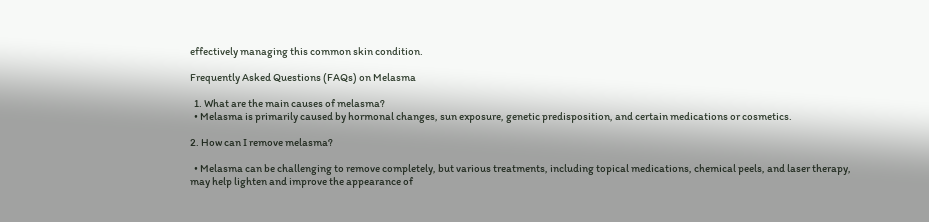effectively managing this common skin condition.

Frequently Asked Questions (FAQs) on Melasma

  1. What are the main causes of melasma?
  • Melasma is primarily caused by hormonal changes, sun exposure, genetic predisposition, and certain medications or cosmetics.

2. How can I remove melasma?

  • Melasma can be challenging to remove completely, but various treatments, including topical medications, chemical peels, and laser therapy, may help lighten and improve the appearance of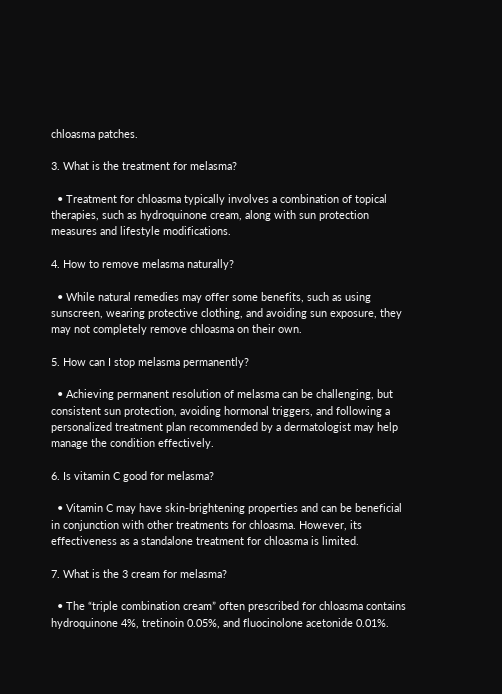chloasma patches.

3. What is the treatment for melasma?

  • Treatment for chloasma typically involves a combination of topical therapies, such as hydroquinone cream, along with sun protection measures and lifestyle modifications.

4. How to remove melasma naturally?

  • While natural remedies may offer some benefits, such as using sunscreen, wearing protective clothing, and avoiding sun exposure, they may not completely remove chloasma on their own.

5. How can I stop melasma permanently?

  • Achieving permanent resolution of melasma can be challenging, but consistent sun protection, avoiding hormonal triggers, and following a personalized treatment plan recommended by a dermatologist may help manage the condition effectively.

6. Is vitamin C good for melasma?

  • Vitamin C may have skin-brightening properties and can be beneficial in conjunction with other treatments for chloasma. However, its effectiveness as a standalone treatment for chloasma is limited.

7. What is the 3 cream for melasma?

  • The “triple combination cream” often prescribed for chloasma contains hydroquinone 4%, tretinoin 0.05%, and fluocinolone acetonide 0.01%.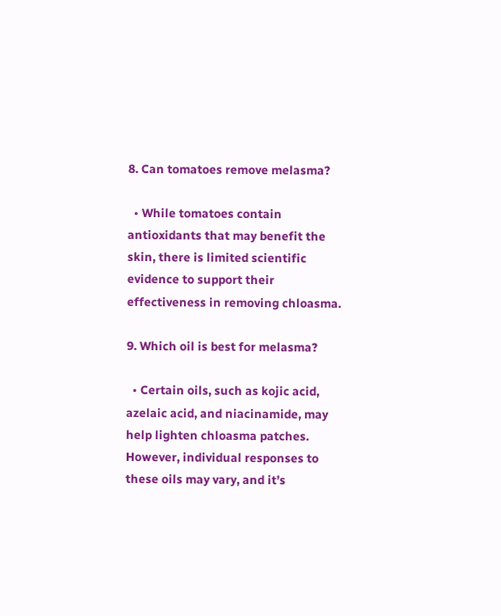8. Can tomatoes remove melasma?

  • While tomatoes contain antioxidants that may benefit the skin, there is limited scientific evidence to support their effectiveness in removing chloasma.

9. Which oil is best for melasma?

  • Certain oils, such as kojic acid, azelaic acid, and niacinamide, may help lighten chloasma patches. However, individual responses to these oils may vary, and it’s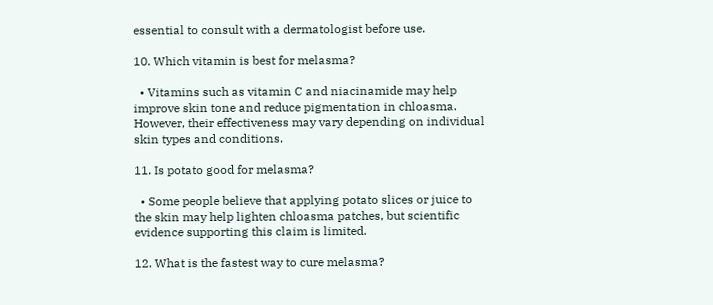essential to consult with a dermatologist before use.

10. Which vitamin is best for melasma?

  • Vitamins such as vitamin C and niacinamide may help improve skin tone and reduce pigmentation in chloasma. However, their effectiveness may vary depending on individual skin types and conditions.

11. Is potato good for melasma?

  • Some people believe that applying potato slices or juice to the skin may help lighten chloasma patches, but scientific evidence supporting this claim is limited.

12. What is the fastest way to cure melasma?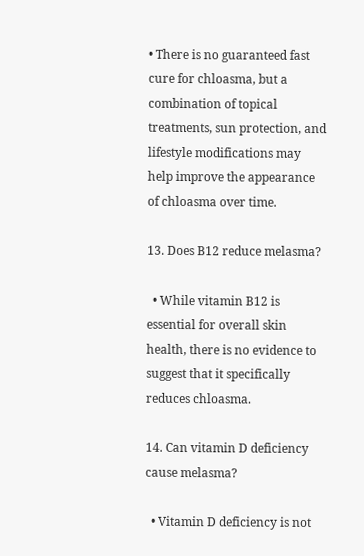• There is no guaranteed fast cure for chloasma, but a combination of topical treatments, sun protection, and lifestyle modifications may help improve the appearance of chloasma over time.

13. Does B12 reduce melasma?

  • While vitamin B12 is essential for overall skin health, there is no evidence to suggest that it specifically reduces chloasma.

14. Can vitamin D deficiency cause melasma?

  • Vitamin D deficiency is not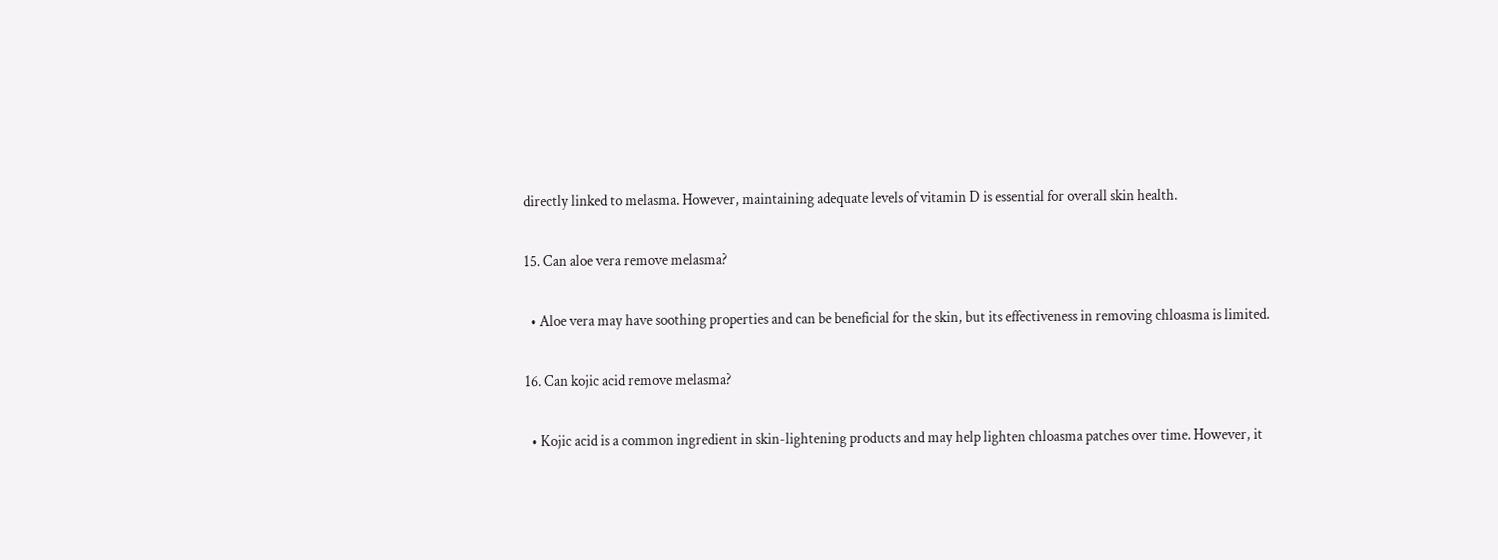directly linked to melasma. However, maintaining adequate levels of vitamin D is essential for overall skin health.

15. Can aloe vera remove melasma?

  • Aloe vera may have soothing properties and can be beneficial for the skin, but its effectiveness in removing chloasma is limited.

16. Can kojic acid remove melasma?

  • Kojic acid is a common ingredient in skin-lightening products and may help lighten chloasma patches over time. However, it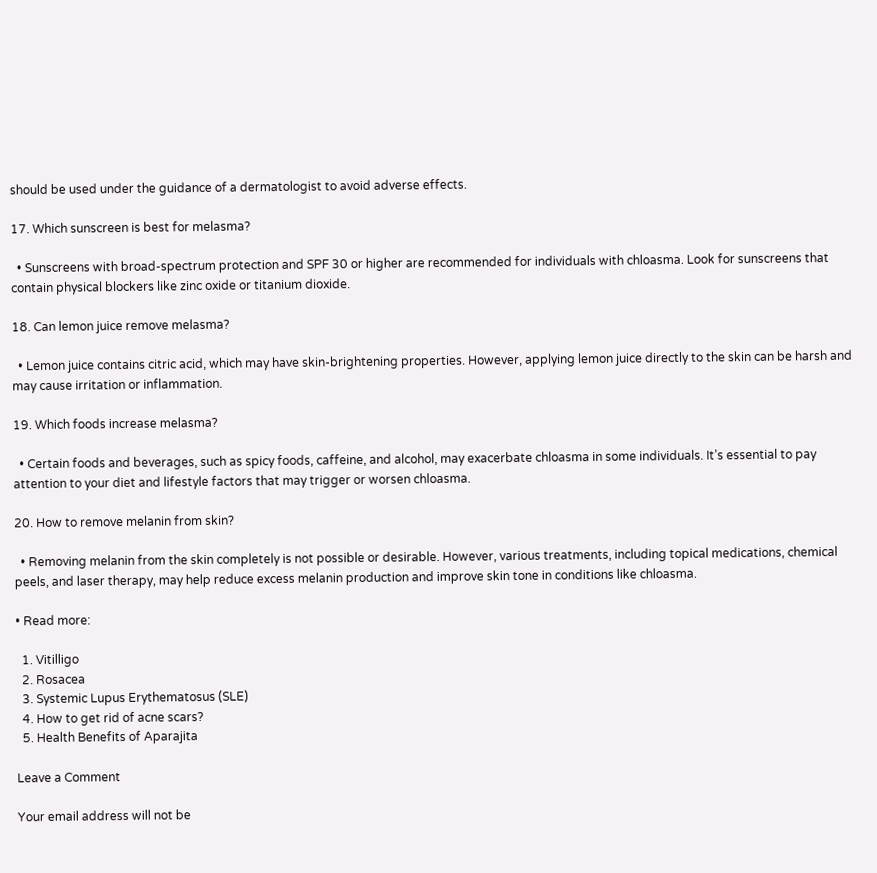should be used under the guidance of a dermatologist to avoid adverse effects.

17. Which sunscreen is best for melasma?

  • Sunscreens with broad-spectrum protection and SPF 30 or higher are recommended for individuals with chloasma. Look for sunscreens that contain physical blockers like zinc oxide or titanium dioxide.

18. Can lemon juice remove melasma?

  • Lemon juice contains citric acid, which may have skin-brightening properties. However, applying lemon juice directly to the skin can be harsh and may cause irritation or inflammation.

19. Which foods increase melasma?

  • Certain foods and beverages, such as spicy foods, caffeine, and alcohol, may exacerbate chloasma in some individuals. It’s essential to pay attention to your diet and lifestyle factors that may trigger or worsen chloasma.

20. How to remove melanin from skin?

  • Removing melanin from the skin completely is not possible or desirable. However, various treatments, including topical medications, chemical peels, and laser therapy, may help reduce excess melanin production and improve skin tone in conditions like chloasma.

• Read more:

  1. Vitilligo
  2. Rosacea
  3. Systemic Lupus Erythematosus (SLE)
  4. How to get rid of acne scars?
  5. Health Benefits of Aparajita

Leave a Comment

Your email address will not be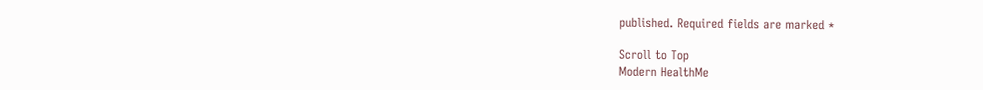published. Required fields are marked *

Scroll to Top
Modern HealthMe